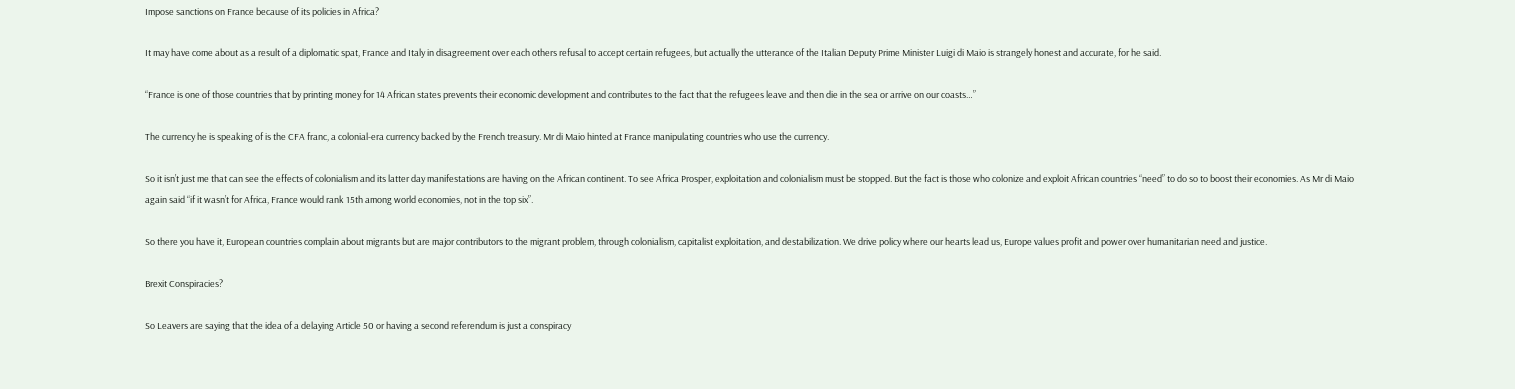Impose sanctions on France because of its policies in Africa?

It may have come about as a result of a diplomatic spat, France and Italy in disagreement over each others refusal to accept certain refugees, but actually the utterance of the Italian Deputy Prime Minister Luigi di Maio is strangely honest and accurate, for he said.

“France is one of those countries that by printing money for 14 African states prevents their economic development and contributes to the fact that the refugees leave and then die in the sea or arrive on our coasts…”

The currency he is speaking of is the CFA franc, a colonial-era currency backed by the French treasury. Mr di Maio hinted at France manipulating countries who use the currency.

So it isn’t just me that can see the effects of colonialism and its latter day manifestations are having on the African continent. To see Africa Prosper, exploitation and colonialism must be stopped. But the fact is those who colonize and exploit African countries “need” to do so to boost their economies. As Mr di Maio again said “if it wasn’t for Africa, France would rank 15th among world economies, not in the top six”.

So there you have it, European countries complain about migrants but are major contributors to the migrant problem, through colonialism, capitalist exploitation, and destabilization. We drive policy where our hearts lead us, Europe values profit and power over humanitarian need and justice.

Brexit Conspiracies?

So Leavers are saying that the idea of a delaying Article 50 or having a second referendum is just a conspiracy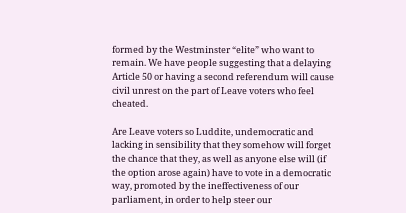formed by the Westminster “elite” who want to remain. We have people suggesting that a delaying Article 50 or having a second referendum will cause civil unrest on the part of Leave voters who feel cheated.

Are Leave voters so Luddite, undemocratic and lacking in sensibility that they somehow will forget the chance that they, as well as anyone else will (if the option arose again) have to vote in a democratic way, promoted by the ineffectiveness of our parliament, in order to help steer our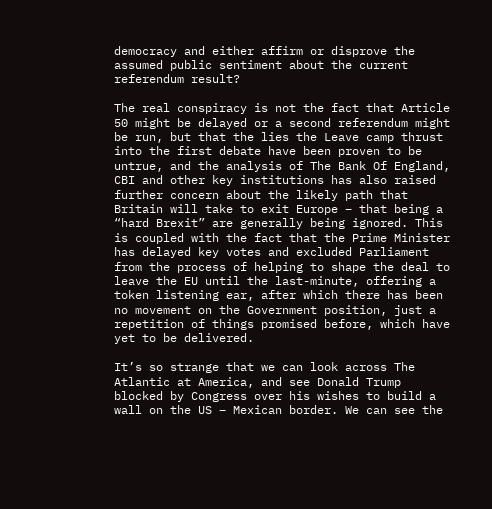democracy and either affirm or disprove the assumed public sentiment about the current referendum result?

The real conspiracy is not the fact that Article 50 might be delayed or a second referendum might be run, but that the lies the Leave camp thrust into the first debate have been proven to be untrue, and the analysis of The Bank Of England, CBI and other key institutions has also raised further concern about the likely path that Britain will take to exit Europe – that being a “hard Brexit” are generally being ignored. This is coupled with the fact that the Prime Minister has delayed key votes and excluded Parliament from the process of helping to shape the deal to leave the EU until the last-minute, offering a token listening ear, after which there has been no movement on the Government position, just a repetition of things promised before, which have yet to be delivered.

It’s so strange that we can look across The Atlantic at America, and see Donald Trump blocked by Congress over his wishes to build a wall on the US – Mexican border. We can see the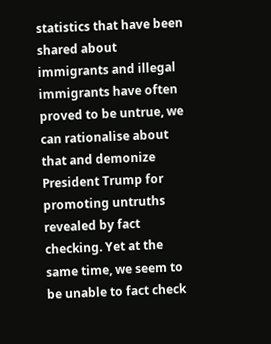statistics that have been shared about immigrants and illegal immigrants have often proved to be untrue, we can rationalise about that and demonize President Trump for promoting untruths revealed by fact checking. Yet at the same time, we seem to be unable to fact check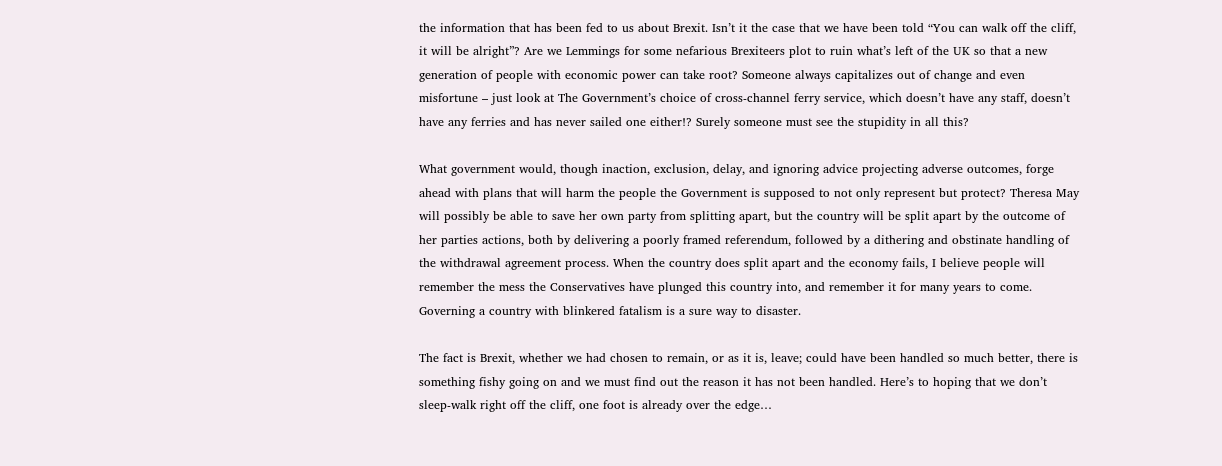the information that has been fed to us about Brexit. Isn’t it the case that we have been told “You can walk off the cliff, it will be alright”? Are we Lemmings for some nefarious Brexiteers plot to ruin what’s left of the UK so that a new generation of people with economic power can take root? Someone always capitalizes out of change and even misfortune – just look at The Government’s choice of cross-channel ferry service, which doesn’t have any staff, doesn’t have any ferries and has never sailed one either!? Surely someone must see the stupidity in all this?

What government would, though inaction, exclusion, delay, and ignoring advice projecting adverse outcomes, forge ahead with plans that will harm the people the Government is supposed to not only represent but protect? Theresa May will possibly be able to save her own party from splitting apart, but the country will be split apart by the outcome of her parties actions, both by delivering a poorly framed referendum, followed by a dithering and obstinate handling of the withdrawal agreement process. When the country does split apart and the economy fails, I believe people will remember the mess the Conservatives have plunged this country into, and remember it for many years to come. Governing a country with blinkered fatalism is a sure way to disaster.

The fact is Brexit, whether we had chosen to remain, or as it is, leave; could have been handled so much better, there is something fishy going on and we must find out the reason it has not been handled. Here’s to hoping that we don’t sleep-walk right off the cliff, one foot is already over the edge…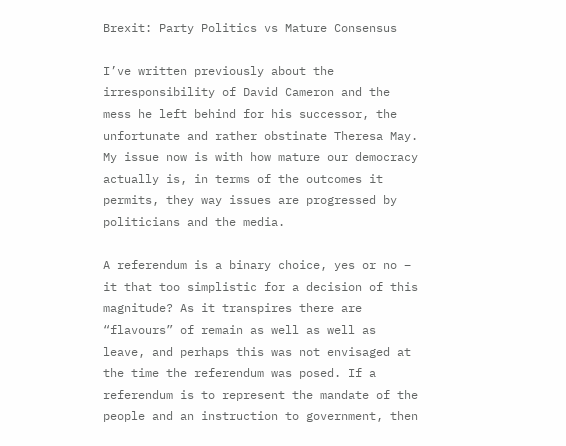Brexit: Party Politics vs Mature Consensus

I’ve written previously about the irresponsibility of David Cameron and the mess he left behind for his successor, the unfortunate and rather obstinate Theresa May. My issue now is with how mature our democracy actually is, in terms of the outcomes it permits, they way issues are progressed by politicians and the media.

A referendum is a binary choice, yes or no – it that too simplistic for a decision of this magnitude? As it transpires there are “flavours” of remain as well as well as leave, and perhaps this was not envisaged at the time the referendum was posed. If a referendum is to represent the mandate of the people and an instruction to government, then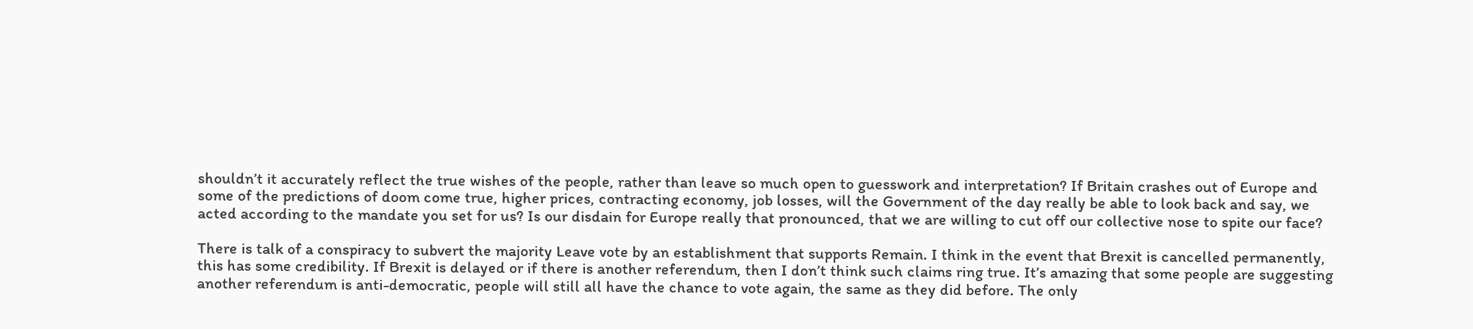shouldn’t it accurately reflect the true wishes of the people, rather than leave so much open to guesswork and interpretation? If Britain crashes out of Europe and some of the predictions of doom come true, higher prices, contracting economy, job losses, will the Government of the day really be able to look back and say, we acted according to the mandate you set for us? Is our disdain for Europe really that pronounced, that we are willing to cut off our collective nose to spite our face?

There is talk of a conspiracy to subvert the majority Leave vote by an establishment that supports Remain. I think in the event that Brexit is cancelled permanently, this has some credibility. If Brexit is delayed or if there is another referendum, then I don’t think such claims ring true. It’s amazing that some people are suggesting another referendum is anti-democratic, people will still all have the chance to vote again, the same as they did before. The only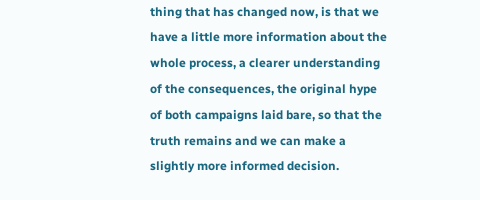thing that has changed now, is that we have a little more information about the whole process, a clearer understanding of the consequences, the original hype of both campaigns laid bare, so that the truth remains and we can make a slightly more informed decision.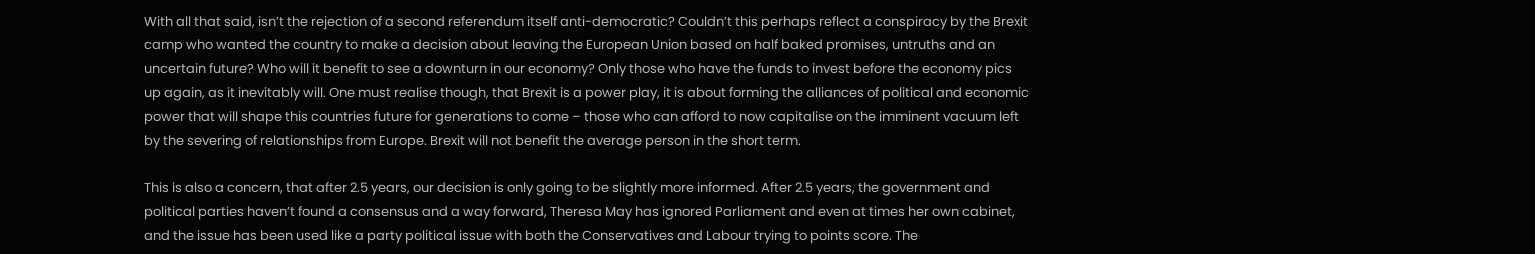With all that said, isn’t the rejection of a second referendum itself anti-democratic? Couldn’t this perhaps reflect a conspiracy by the Brexit camp who wanted the country to make a decision about leaving the European Union based on half baked promises, untruths and an uncertain future? Who will it benefit to see a downturn in our economy? Only those who have the funds to invest before the economy pics up again, as it inevitably will. One must realise though, that Brexit is a power play, it is about forming the alliances of political and economic power that will shape this countries future for generations to come – those who can afford to now capitalise on the imminent vacuum left by the severing of relationships from Europe. Brexit will not benefit the average person in the short term.

This is also a concern, that after 2.5 years, our decision is only going to be slightly more informed. After 2.5 years, the government and political parties haven’t found a consensus and a way forward, Theresa May has ignored Parliament and even at times her own cabinet, and the issue has been used like a party political issue with both the Conservatives and Labour trying to points score. The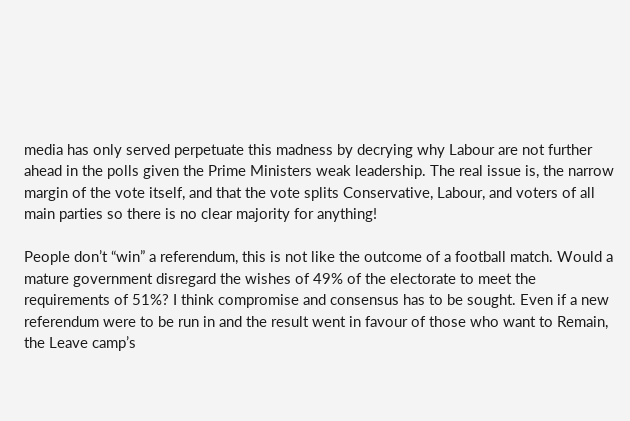media has only served perpetuate this madness by decrying why Labour are not further ahead in the polls given the Prime Ministers weak leadership. The real issue is, the narrow margin of the vote itself, and that the vote splits Conservative, Labour, and voters of all main parties so there is no clear majority for anything!

People don’t “win” a referendum, this is not like the outcome of a football match. Would a mature government disregard the wishes of 49% of the electorate to meet the requirements of 51%? I think compromise and consensus has to be sought. Even if a new referendum were to be run in and the result went in favour of those who want to Remain, the Leave camp’s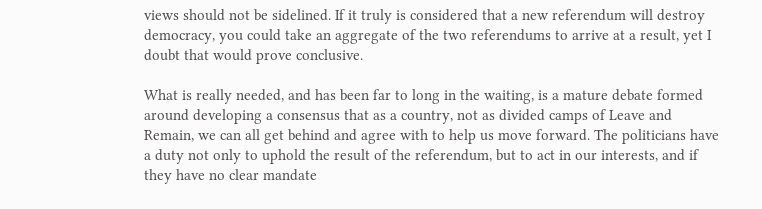views should not be sidelined. If it truly is considered that a new referendum will destroy democracy, you could take an aggregate of the two referendums to arrive at a result, yet I doubt that would prove conclusive.

What is really needed, and has been far to long in the waiting, is a mature debate formed around developing a consensus that as a country, not as divided camps of Leave and Remain, we can all get behind and agree with to help us move forward. The politicians have a duty not only to uphold the result of the referendum, but to act in our interests, and if they have no clear mandate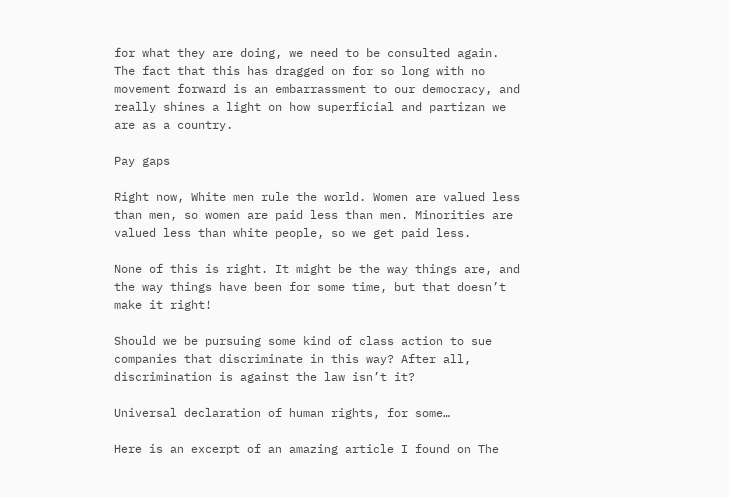for what they are doing, we need to be consulted again. The fact that this has dragged on for so long with no movement forward is an embarrassment to our democracy, and really shines a light on how superficial and partizan we are as a country.

Pay gaps

Right now, White men rule the world. Women are valued less than men, so women are paid less than men. Minorities are valued less than white people, so we get paid less.

None of this is right. It might be the way things are, and the way things have been for some time, but that doesn’t make it right!

Should we be pursuing some kind of class action to sue companies that discriminate in this way? After all, discrimination is against the law isn’t it?

Universal declaration of human rights, for some…

Here is an excerpt of an amazing article I found on The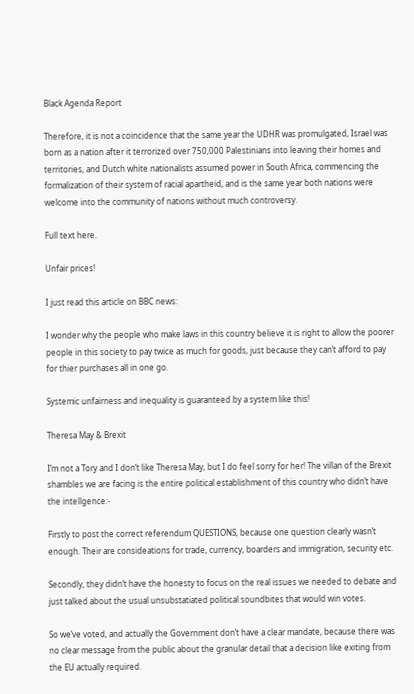Black Agenda Report

Therefore, it is not a coincidence that the same year the UDHR was promulgated, Israel was born as a nation after it terrorized over 750,000 Palestinians into leaving their homes and territories, and Dutch white nationalists assumed power in South Africa, commencing the formalization of their system of racial apartheid, and is the same year both nations were welcome into the community of nations without much controversy.

Full text here.

Unfair prices!

I just read this article on BBC news:

I wonder why the people who make laws in this country believe it is right to allow the poorer people in this society to pay twice as much for goods, just because they can’t afford to pay for thier purchases all in one go.

Systemic unfairness and inequality is guaranteed by a system like this!

Theresa May & Brexit

I’m not a Tory and I don’t like Theresa May, but I do feel sorry for her! The villan of the Brexit shambles we are facing is the entire political establishment of this country who didn’t have the intellgence:-

Firstly to post the correct referendum QUESTIONS, because one question clearly wasn’t enough. Their are consideations for trade, currency, boarders and immigration, security etc.

Secondly, they didn’t have the honesty to focus on the real issues we needed to debate and just talked about the usual unsubstatiated political soundbites that would win votes.

So we’ve voted, and actually the Government don’t have a clear mandate, because there was no clear message from the public about the granular detail that a decision like exiting from the EU actually required.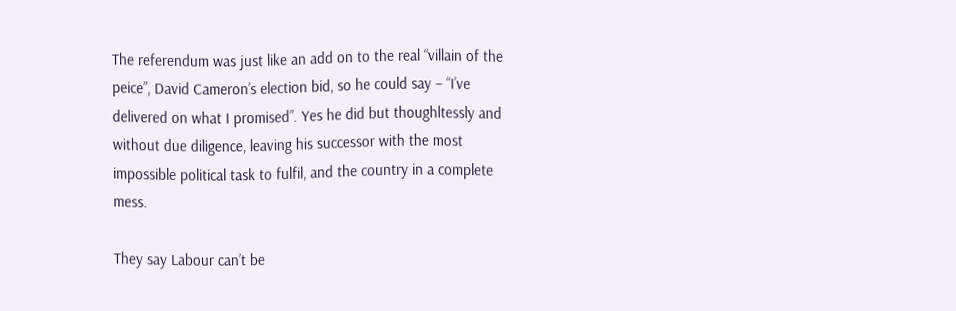The referendum was just like an add on to the real “villain of the peice”, David Cameron’s election bid, so he could say – “I’ve delivered on what I promised”. Yes he did but thoughltessly and without due diligence, leaving his successor with the most impossible political task to fulfil, and the country in a complete mess.

They say Labour can’t be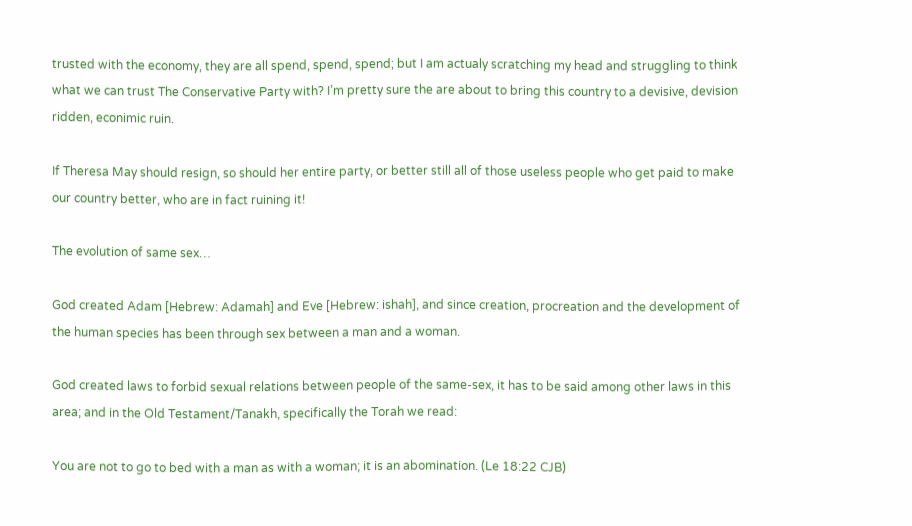trusted with the economy, they are all spend, spend, spend; but I am actualy scratching my head and struggling to think what we can trust The Conservative Party with? I’m pretty sure the are about to bring this country to a devisive, devision ridden, econimic ruin.

If Theresa May should resign, so should her entire party, or better still all of those useless people who get paid to make our country better, who are in fact ruining it!

The evolution of same sex…

God created Adam [Hebrew: Adamah] and Eve [Hebrew: ishah], and since creation, procreation and the development of the human species has been through sex between a man and a woman.

God created laws to forbid sexual relations between people of the same-sex, it has to be said among other laws in this area; and in the Old Testament/Tanakh, specifically the Torah we read:

You are not to go to bed with a man as with a woman; it is an abomination. (Le 18:22 CJB)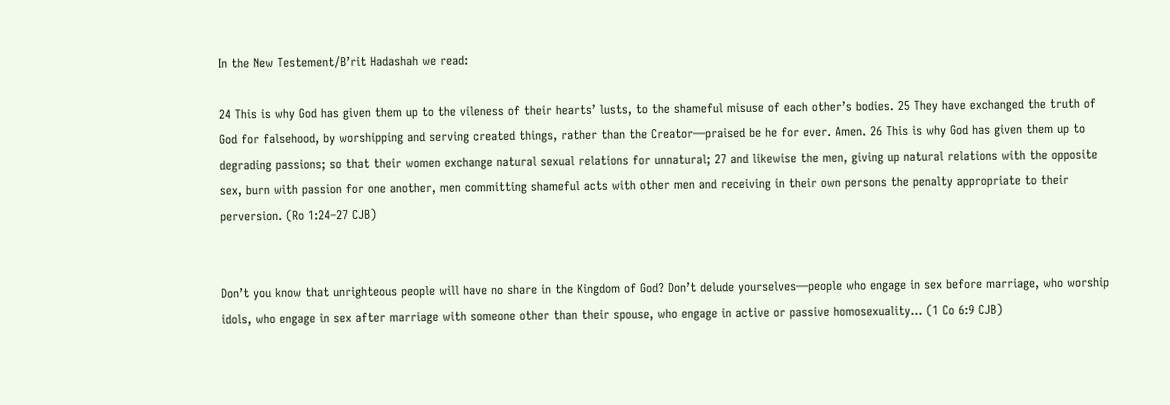In the New Testement/B’rit Hadashah we read:

24 This is why God has given them up to the vileness of their hearts’ lusts, to the shameful misuse of each other’s bodies. 25 They have exchanged the truth of God for falsehood, by worshipping and serving created things, rather than the Creator—praised be he for ever. Amen. 26 This is why God has given them up to degrading passions; so that their women exchange natural sexual relations for unnatural; 27 and likewise the men, giving up natural relations with the opposite sex, burn with passion for one another, men committing shameful acts with other men and receiving in their own persons the penalty appropriate to their perversion. (Ro 1:24–27 CJB)


Don’t you know that unrighteous people will have no share in the Kingdom of God? Don’t delude yourselves—people who engage in sex before marriage, who worship idols, who engage in sex after marriage with someone other than their spouse, who engage in active or passive homosexuality… (1 Co 6:9 CJB)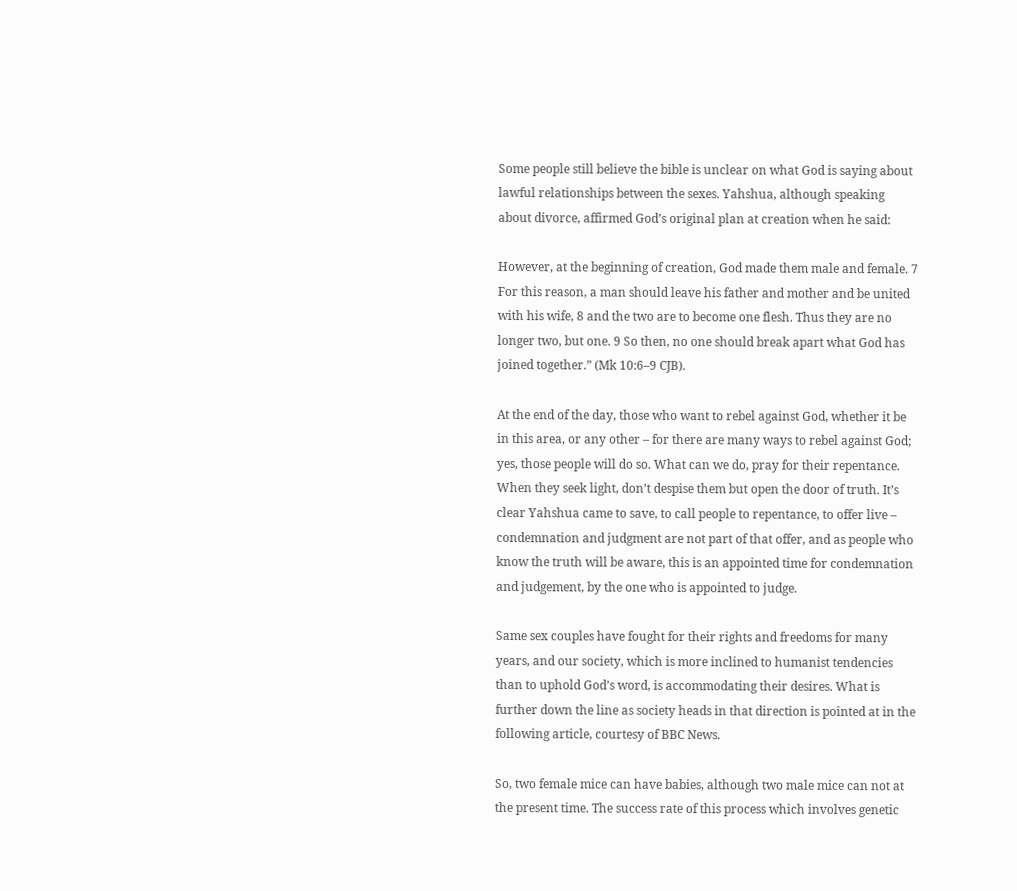Some people still believe the bible is unclear on what God is saying about lawful relationships between the sexes. Yahshua, although speaking about divorce, affirmed God’s original plan at creation when he said:

However, at the beginning of creation, God made them male and female. 7 For this reason, a man should leave his father and mother and be united with his wife, 8 and the two are to become one flesh. Thus they are no longer two, but one. 9 So then, no one should break apart what God has joined together.” (Mk 10:6–9 CJB).

At the end of the day, those who want to rebel against God, whether it be in this area, or any other – for there are many ways to rebel against God; yes, those people will do so. What can we do, pray for their repentance. When they seek light, don’t despise them but open the door of truth. It’s clear Yahshua came to save, to call people to repentance, to offer live – condemnation and judgment are not part of that offer, and as people who know the truth will be aware, this is an appointed time for condemnation and judgement, by the one who is appointed to judge.

Same sex couples have fought for their rights and freedoms for many years, and our society, which is more inclined to humanist tendencies than to uphold God’s word, is accommodating their desires. What is further down the line as society heads in that direction is pointed at in the following article, courtesy of BBC News.

So, two female mice can have babies, although two male mice can not at the present time. The success rate of this process which involves genetic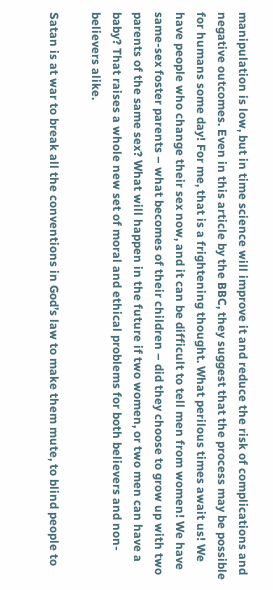manipulation is low, but in time science will improve it and reduce the risk of complications and negative outcomes. Even in this article by the BBC, they suggest that the process may be possible for humans some day! For me, that is a frightening thought. What perilous times await us! We have people who change their sex now, and it can be difficult to tell men from women! We have same-sex foster parents – what becomes of their children – did they choose to grow up with two parents of the same sex? What will happen in the future if two women, or two men can have a baby? That raises a whole new set of moral and ethical problems for both believers and non-believers alike.

Satan is at war to break all the conventions in God’s law to make them mute, to blind people to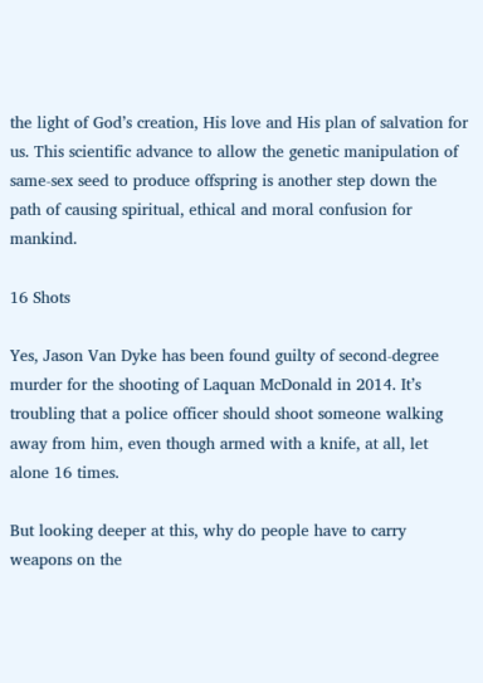the light of God’s creation, His love and His plan of salvation for us. This scientific advance to allow the genetic manipulation of same-sex seed to produce offspring is another step down the path of causing spiritual, ethical and moral confusion for mankind.

16 Shots

Yes, Jason Van Dyke has been found guilty of second-degree murder for the shooting of Laquan McDonald in 2014. It’s troubling that a police officer should shoot someone walking away from him, even though armed with a knife, at all, let alone 16 times.

But looking deeper at this, why do people have to carry weapons on the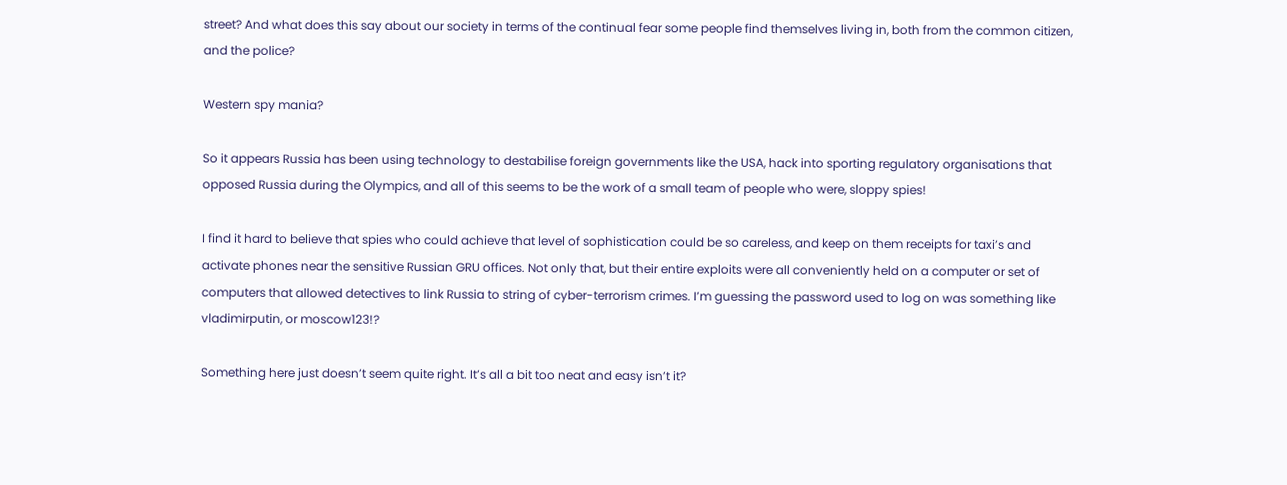street? And what does this say about our society in terms of the continual fear some people find themselves living in, both from the common citizen, and the police?

Western spy mania?

So it appears Russia has been using technology to destabilise foreign governments like the USA, hack into sporting regulatory organisations that opposed Russia during the Olympics, and all of this seems to be the work of a small team of people who were, sloppy spies!

I find it hard to believe that spies who could achieve that level of sophistication could be so careless, and keep on them receipts for taxi’s and activate phones near the sensitive Russian GRU offices. Not only that, but their entire exploits were all conveniently held on a computer or set of computers that allowed detectives to link Russia to string of cyber-terrorism crimes. I’m guessing the password used to log on was something like vladimirputin, or moscow123!?

Something here just doesn’t seem quite right. It’s all a bit too neat and easy isn’t it?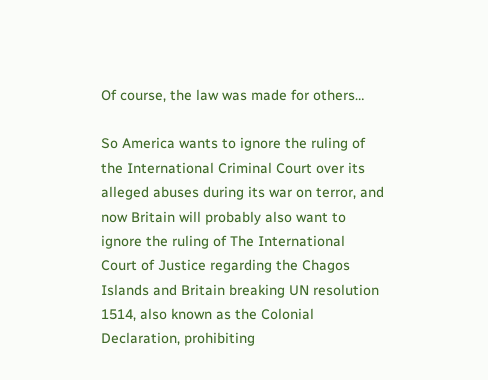Of course, the law was made for others…

So America wants to ignore the ruling of the International Criminal Court over its alleged abuses during its war on terror, and now Britain will probably also want to ignore the ruling of The International Court of Justice regarding the Chagos Islands and Britain breaking UN resolution 1514, also known as the Colonial Declaration, prohibiting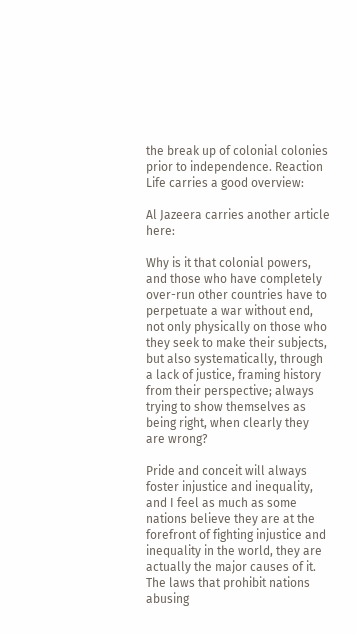the break up of colonial colonies prior to independence. Reaction Life carries a good overview:

Al Jazeera carries another article here:

Why is it that colonial powers, and those who have completely over-run other countries have to perpetuate a war without end, not only physically on those who they seek to make their subjects, but also systematically, through a lack of justice, framing history from their perspective; always trying to show themselves as being right, when clearly they are wrong?

Pride and conceit will always foster injustice and inequality, and I feel as much as some nations believe they are at the forefront of fighting injustice and inequality in the world, they are actually the major causes of it. The laws that prohibit nations abusing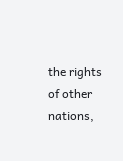the rights of other nations,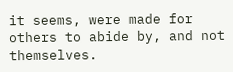it seems, were made for others to abide by, and not themselves.